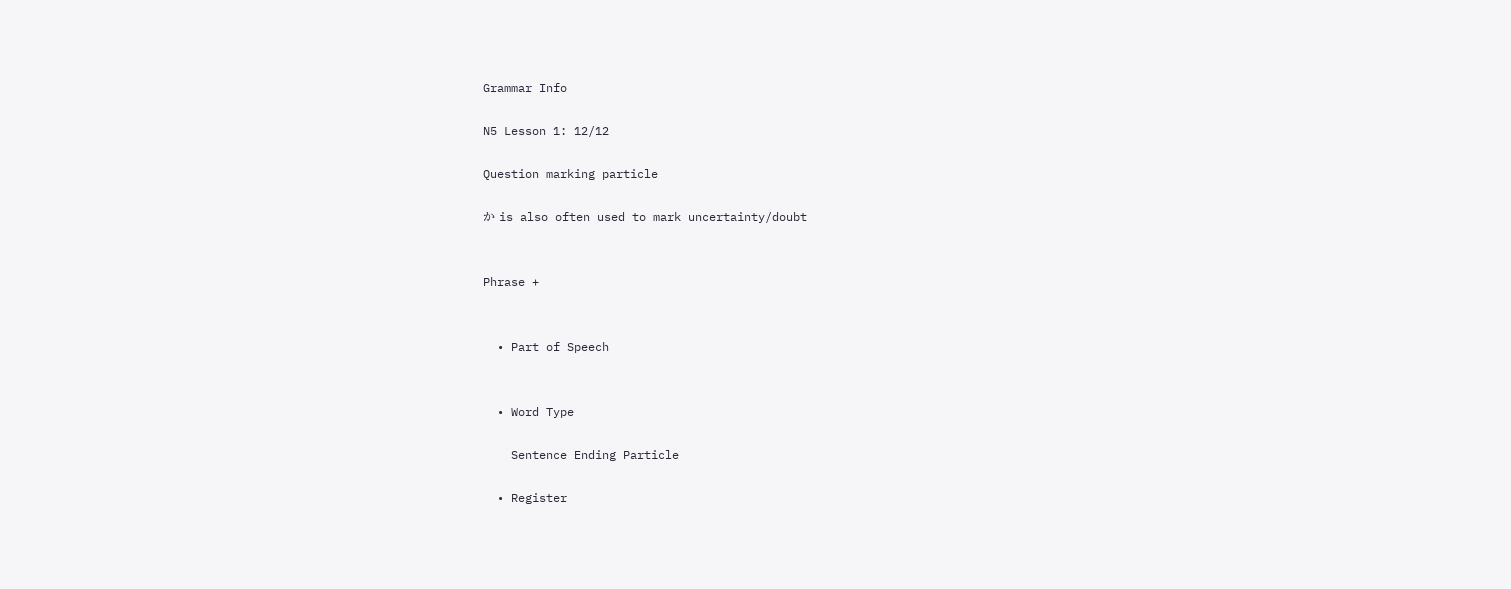Grammar Info

N5 Lesson 1: 12/12

Question marking particle

か is also often used to mark uncertainty/doubt


Phrase +


  • Part of Speech


  • Word Type

    Sentence Ending Particle

  • Register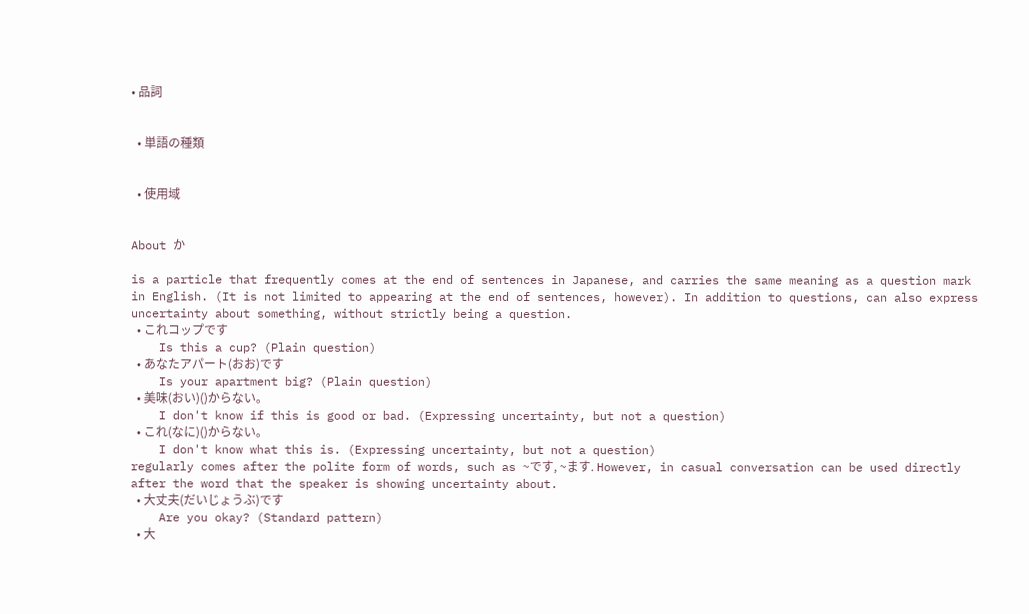• 品詞


  • 単語の種類


  • 使用域


About か

is a particle that frequently comes at the end of sentences in Japanese, and carries the same meaning as a question mark in English. (It is not limited to appearing at the end of sentences, however). In addition to questions, can also express uncertainty about something, without strictly being a question.
  • これコップです
    Is this a cup? (Plain question)
  • あなたアパート(おお)です
    Is your apartment big? (Plain question)
  • 美味(おい)()からない。
    I don't know if this is good or bad. (Expressing uncertainty, but not a question)
  • これ(なに)()からない。
    I don't know what this is. (Expressing uncertainty, but not a question)
regularly comes after the polite form of words, such as ~です, ~ます. However, in casual conversation can be used directly after the word that the speaker is showing uncertainty about.
  • 大丈夫(だいじょうぶ)です
    Are you okay? (Standard pattern)
  • 大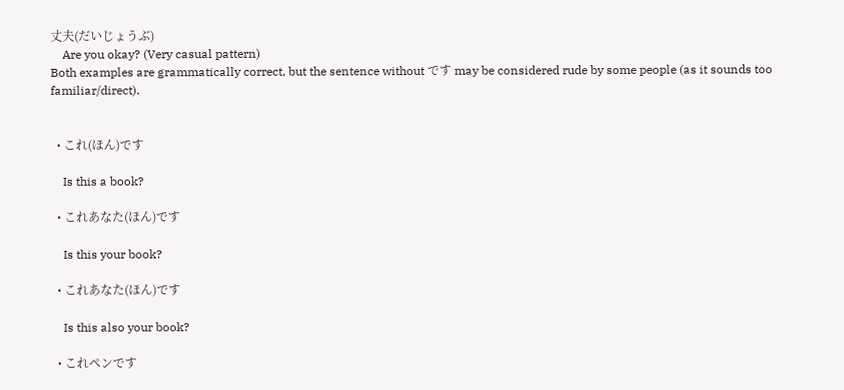丈夫(だいじょうぶ)
    Are you okay? (Very casual pattern)
Both examples are grammatically correct, but the sentence without です may be considered rude by some people (as it sounds too familiar/direct).


  • これ(ほん)です

    Is this a book?

  • これあなた(ほん)です

    Is this your book?

  • これあなた(ほん)です

    Is this also your book?

  • これペンです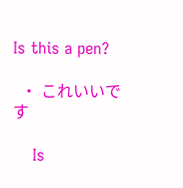Is this a pen?

  • これいいです

    Is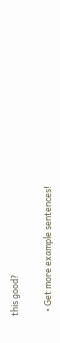this good?

  • Get more example sentences!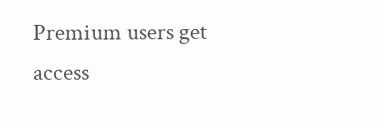Premium users get access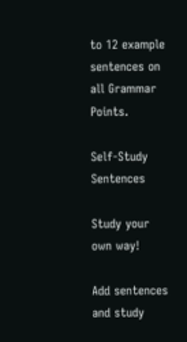to 12 example sentences on all Grammar Points.

Self-Study Sentences

Study your own way!

Add sentences and study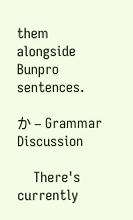them alongside Bunpro sentences.

か – Grammar Discussion

    There's currently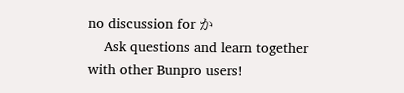no discussion for か
    Ask questions and learn together with other Bunpro users!